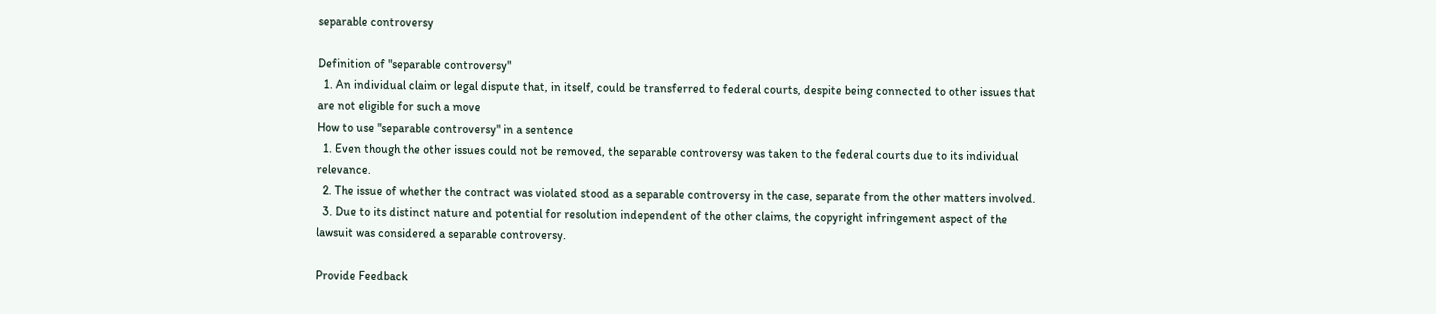separable controversy

Definition of "separable controversy"
  1. An individual claim or legal dispute that, in itself, could be transferred to federal courts, despite being connected to other issues that are not eligible for such a move
How to use "separable controversy" in a sentence
  1. Even though the other issues could not be removed, the separable controversy was taken to the federal courts due to its individual relevance.
  2. The issue of whether the contract was violated stood as a separable controversy in the case, separate from the other matters involved.
  3. Due to its distinct nature and potential for resolution independent of the other claims, the copyright infringement aspect of the lawsuit was considered a separable controversy.

Provide Feedback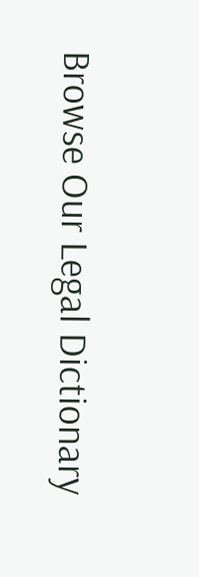Browse Our Legal Dictionary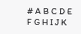# A B C D E F G H I J K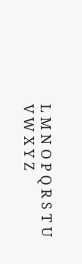L M N O P Q R S T U V W X Y Z